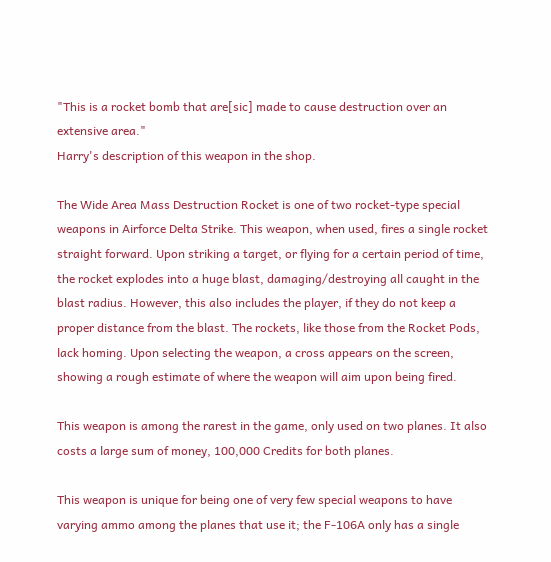"This is a rocket bomb that are[sic] made to cause destruction over an extensive area."
Harry's description of this weapon in the shop.

The Wide Area Mass Destruction Rocket is one of two rocket-type special weapons in Airforce Delta Strike. This weapon, when used, fires a single rocket straight forward. Upon striking a target, or flying for a certain period of time, the rocket explodes into a huge blast, damaging/destroying all caught in the blast radius. However, this also includes the player, if they do not keep a proper distance from the blast. The rockets, like those from the Rocket Pods, lack homing. Upon selecting the weapon, a cross appears on the screen, showing a rough estimate of where the weapon will aim upon being fired.

This weapon is among the rarest in the game, only used on two planes. It also costs a large sum of money, 100,000 Credits for both planes.

This weapon is unique for being one of very few special weapons to have varying ammo among the planes that use it; the F-106A only has a single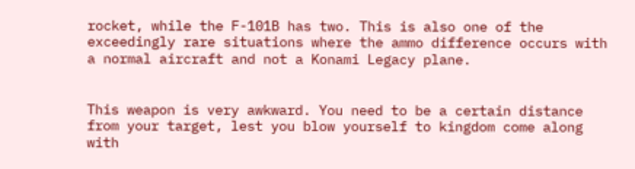rocket, while the F-101B has two. This is also one of the exceedingly rare situations where the ammo difference occurs with a normal aircraft and not a Konami Legacy plane.


This weapon is very awkward. You need to be a certain distance from your target, lest you blow yourself to kingdom come along with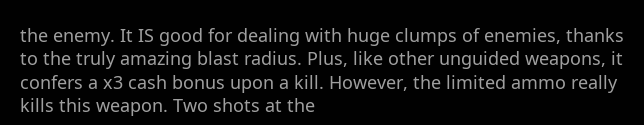the enemy. It IS good for dealing with huge clumps of enemies, thanks to the truly amazing blast radius. Plus, like other unguided weapons, it confers a x3 cash bonus upon a kill. However, the limited ammo really kills this weapon. Two shots at the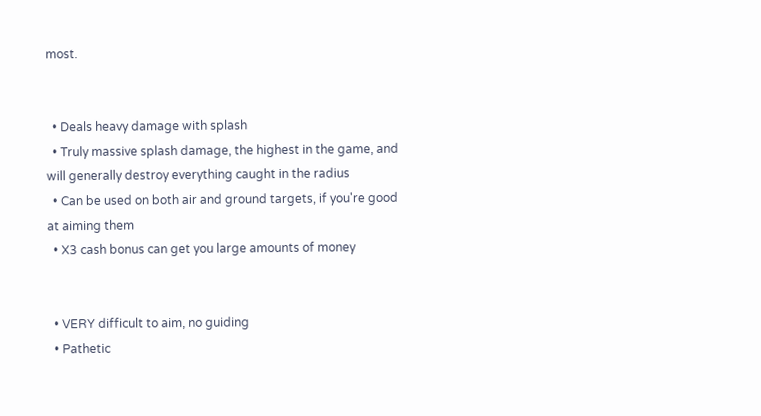most.


  • Deals heavy damage with splash
  • Truly massive splash damage, the highest in the game, and will generally destroy everything caught in the radius
  • Can be used on both air and ground targets, if you're good at aiming them
  • X3 cash bonus can get you large amounts of money


  • VERY difficult to aim, no guiding
  • Pathetic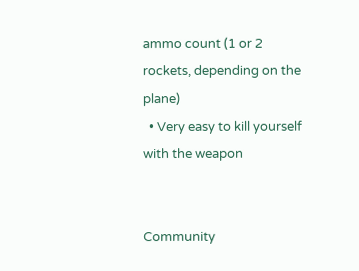ammo count (1 or 2 rockets, depending on the plane)
  • Very easy to kill yourself with the weapon


Community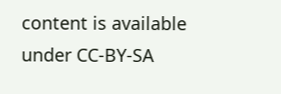content is available under CC-BY-SA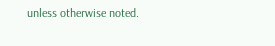unless otherwise noted.